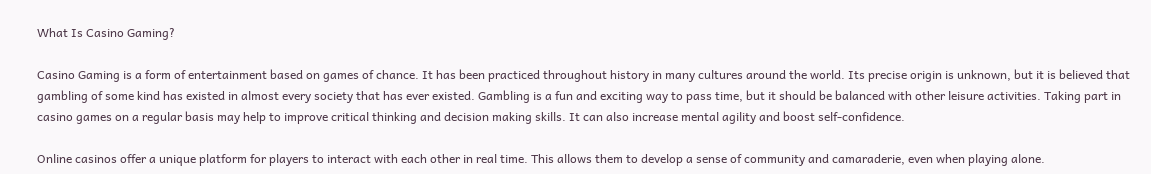What Is Casino Gaming?

Casino Gaming is a form of entertainment based on games of chance. It has been practiced throughout history in many cultures around the world. Its precise origin is unknown, but it is believed that gambling of some kind has existed in almost every society that has ever existed. Gambling is a fun and exciting way to pass time, but it should be balanced with other leisure activities. Taking part in casino games on a regular basis may help to improve critical thinking and decision making skills. It can also increase mental agility and boost self-confidence.

Online casinos offer a unique platform for players to interact with each other in real time. This allows them to develop a sense of community and camaraderie, even when playing alone.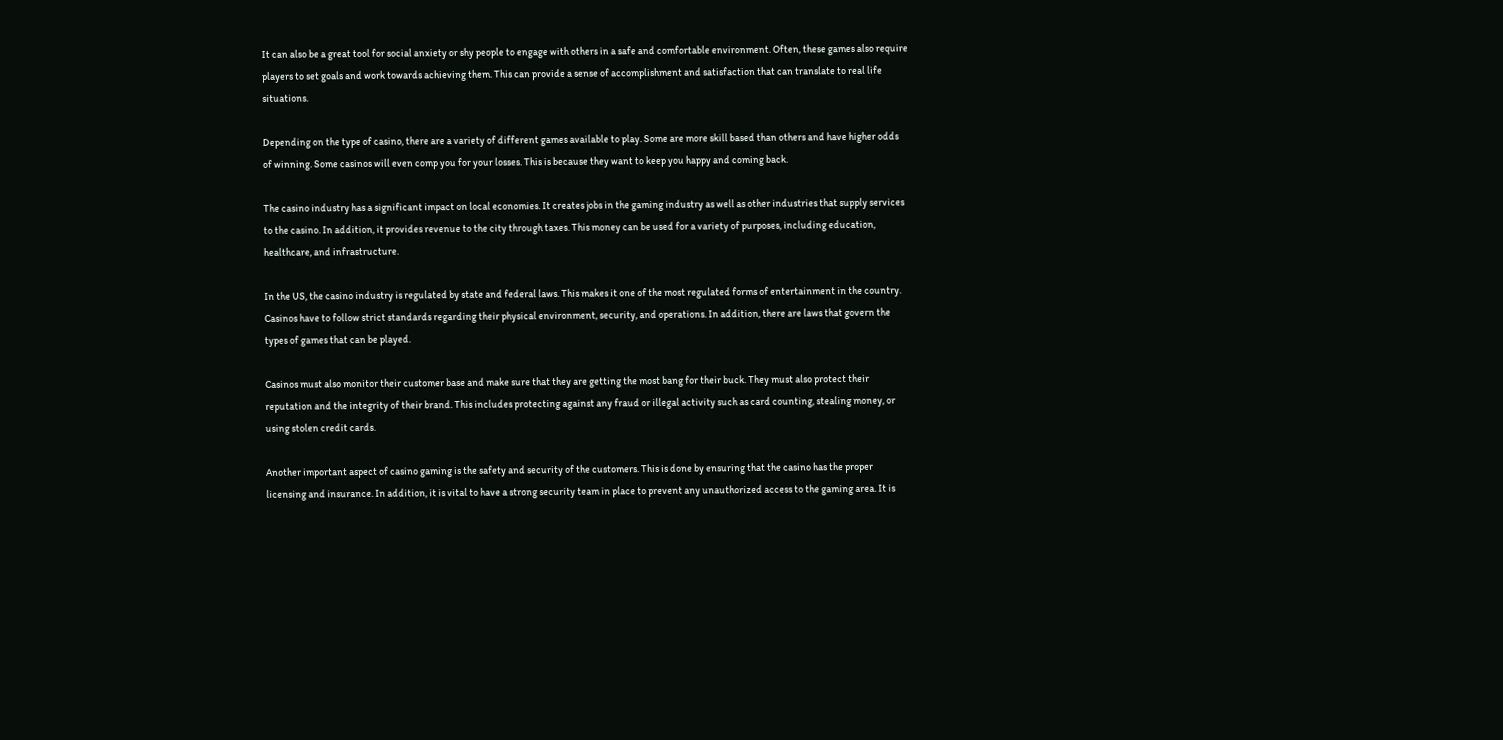It can also be a great tool for social anxiety or shy people to engage with others in a safe and comfortable environment. Often, these games also require players to set goals and work towards achieving them. This can provide a sense of accomplishment and satisfaction that can translate to real life situations.

Depending on the type of casino, there are a variety of different games available to play. Some are more skill based than others and have higher odds of winning. Some casinos will even comp you for your losses. This is because they want to keep you happy and coming back.

The casino industry has a significant impact on local economies. It creates jobs in the gaming industry as well as other industries that supply services to the casino. In addition, it provides revenue to the city through taxes. This money can be used for a variety of purposes, including education, healthcare, and infrastructure.

In the US, the casino industry is regulated by state and federal laws. This makes it one of the most regulated forms of entertainment in the country. Casinos have to follow strict standards regarding their physical environment, security, and operations. In addition, there are laws that govern the types of games that can be played.

Casinos must also monitor their customer base and make sure that they are getting the most bang for their buck. They must also protect their reputation and the integrity of their brand. This includes protecting against any fraud or illegal activity such as card counting, stealing money, or using stolen credit cards.

Another important aspect of casino gaming is the safety and security of the customers. This is done by ensuring that the casino has the proper licensing and insurance. In addition, it is vital to have a strong security team in place to prevent any unauthorized access to the gaming area. It is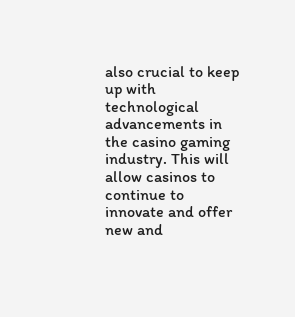also crucial to keep up with technological advancements in the casino gaming industry. This will allow casinos to continue to innovate and offer new and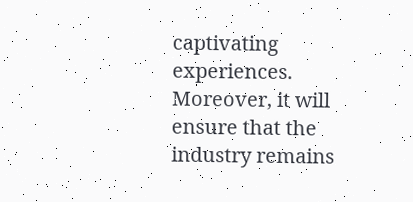captivating experiences. Moreover, it will ensure that the industry remains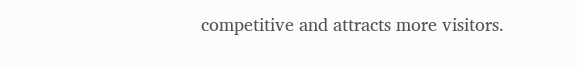competitive and attracts more visitors.